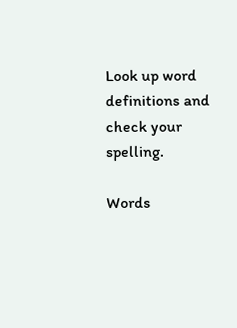Look up word definitions and check your spelling.

Words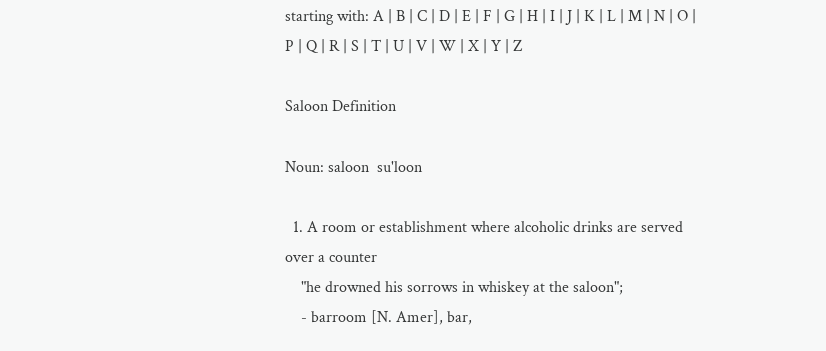starting with: A | B | C | D | E | F | G | H | I | J | K | L | M | N | O | P | Q | R | S | T | U | V | W | X | Y | Z

Saloon Definition

Noun: saloon  su'loon

  1. A room or establishment where alcoholic drinks are served over a counter
    "he drowned his sorrows in whiskey at the saloon";
    - barroom [N. Amer], bar,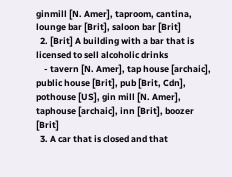ginmill [N. Amer], taproom, cantina, lounge bar [Brit], saloon bar [Brit]
  2. [Brit] A building with a bar that is licensed to sell alcoholic drinks
    - tavern [N. Amer], tap house [archaic], public house [Brit], pub [Brit, Cdn], pothouse [US], gin mill [N. Amer], taphouse [archaic], inn [Brit], boozer [Brit]
  3. A car that is closed and that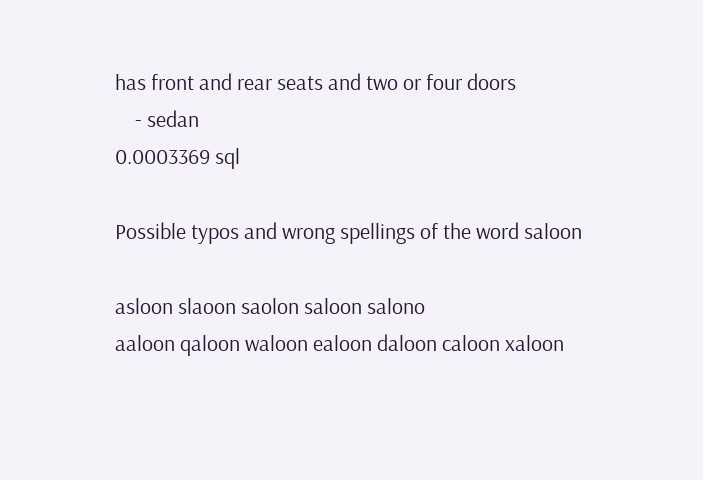has front and rear seats and two or four doors
    - sedan
0.0003369 sql

Possible typos and wrong spellings of the word saloon

asloon slaoon saolon saloon salono
aaloon qaloon waloon ealoon daloon caloon xaloon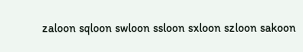zaloon sqloon swloon ssloon sxloon szloon sakoon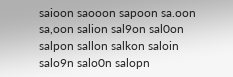saioon saooon sapoon sa.oon sa,oon salion sal9on sal0on salpon sallon salkon saloin salo9n salo0n salopn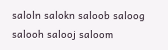saloln salokn saloob saloog salooh salooj saloom